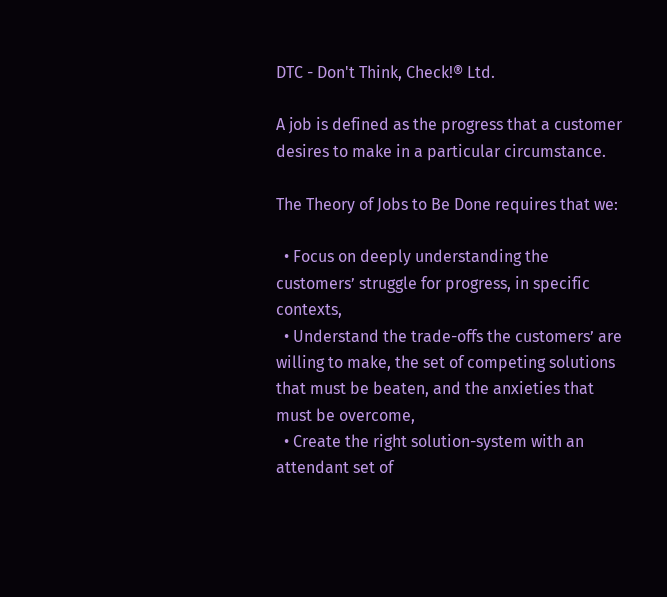DTC - Don't Think, Check!® Ltd.

A job is defined as the progress that a customer desires to make in a particular circumstance.

The Theory of Jobs to Be Done requires that we:

  • Focus on deeply understanding the customers’ struggle for progress, in specific contexts,
  • Understand the trade-offs the customers’ are willing to make, the set of competing solutions that must be beaten, and the anxieties that must be overcome,
  • Create the right solution-system with an attendant set of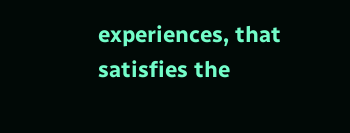experiences, that satisfies the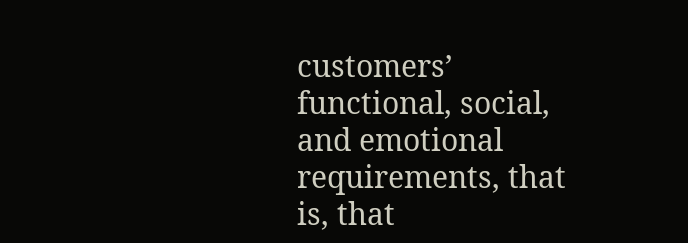customers’ functional, social, and emotional requirements, that is, that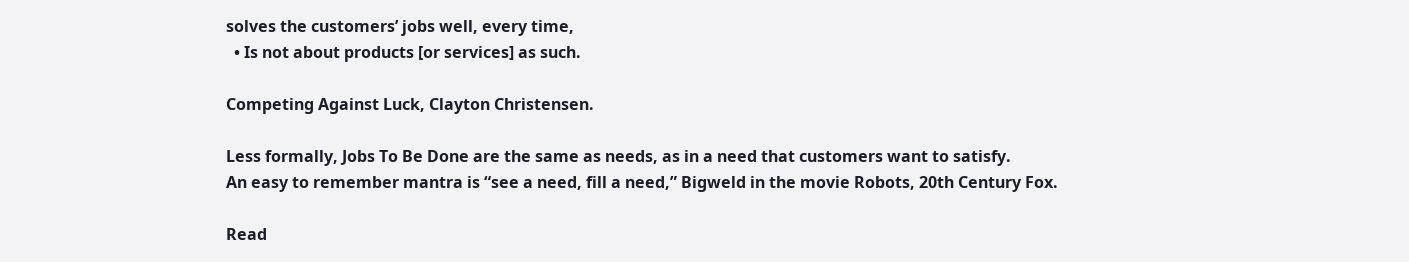solves the customers’ jobs well, every time,
  • Is not about products [or services] as such.

Competing Against Luck, Clayton Christensen.

Less formally, Jobs To Be Done are the same as needs, as in a need that customers want to satisfy.
An easy to remember mantra is “see a need, fill a need,” Bigweld in the movie Robots, 20th Century Fox.

Read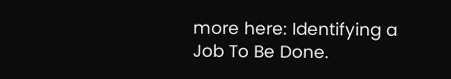more here: Identifying a Job To Be Done.